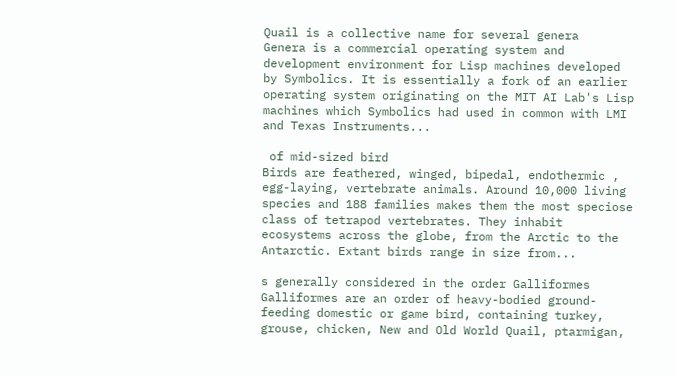Quail is a collective name for several genera
Genera is a commercial operating system and development environment for Lisp machines developed by Symbolics. It is essentially a fork of an earlier operating system originating on the MIT AI Lab's Lisp machines which Symbolics had used in common with LMI and Texas Instruments...

 of mid-sized bird
Birds are feathered, winged, bipedal, endothermic , egg-laying, vertebrate animals. Around 10,000 living species and 188 families makes them the most speciose class of tetrapod vertebrates. They inhabit ecosystems across the globe, from the Arctic to the Antarctic. Extant birds range in size from...

s generally considered in the order Galliformes
Galliformes are an order of heavy-bodied ground-feeding domestic or game bird, containing turkey, grouse, chicken, New and Old World Quail, ptarmigan,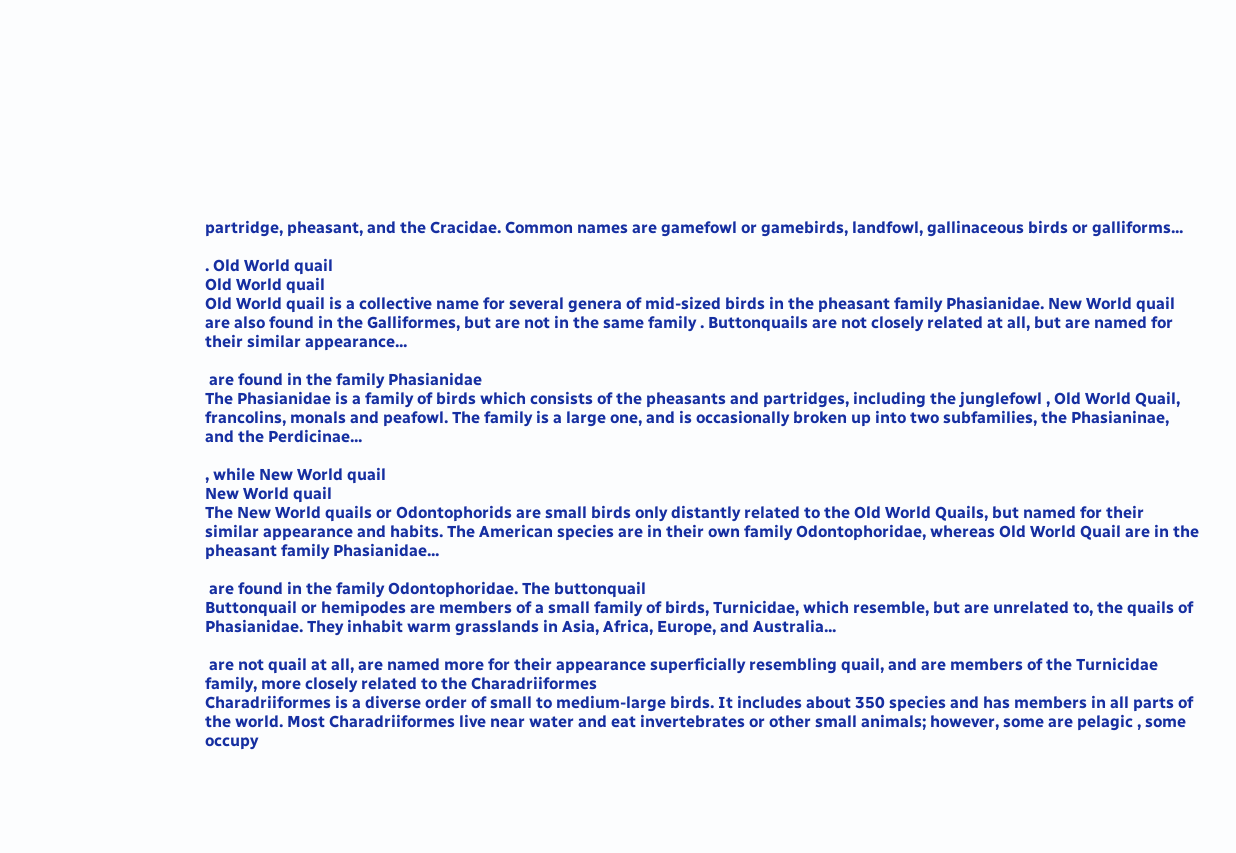partridge, pheasant, and the Cracidae. Common names are gamefowl or gamebirds, landfowl, gallinaceous birds or galliforms...

. Old World quail
Old World quail
Old World quail is a collective name for several genera of mid-sized birds in the pheasant family Phasianidae. New World quail are also found in the Galliformes, but are not in the same family . Buttonquails are not closely related at all, but are named for their similar appearance...

 are found in the family Phasianidae
The Phasianidae is a family of birds which consists of the pheasants and partridges, including the junglefowl , Old World Quail, francolins, monals and peafowl. The family is a large one, and is occasionally broken up into two subfamilies, the Phasianinae, and the Perdicinae...

, while New World quail
New World quail
The New World quails or Odontophorids are small birds only distantly related to the Old World Quails, but named for their similar appearance and habits. The American species are in their own family Odontophoridae, whereas Old World Quail are in the pheasant family Phasianidae...

 are found in the family Odontophoridae. The buttonquail
Buttonquail or hemipodes are members of a small family of birds, Turnicidae, which resemble, but are unrelated to, the quails of Phasianidae. They inhabit warm grasslands in Asia, Africa, Europe, and Australia...

 are not quail at all, are named more for their appearance superficially resembling quail, and are members of the Turnicidae family, more closely related to the Charadriiformes
Charadriiformes is a diverse order of small to medium-large birds. It includes about 350 species and has members in all parts of the world. Most Charadriiformes live near water and eat invertebrates or other small animals; however, some are pelagic , some occupy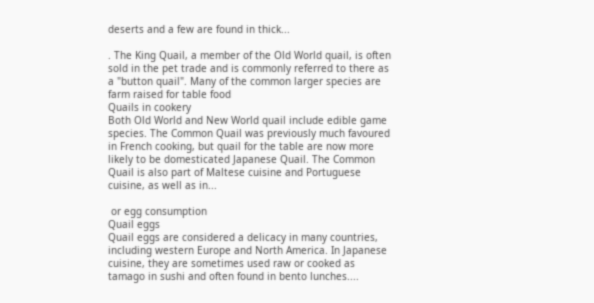deserts and a few are found in thick...

. The King Quail, a member of the Old World quail, is often sold in the pet trade and is commonly referred to there as a "button quail". Many of the common larger species are farm raised for table food
Quails in cookery
Both Old World and New World quail include edible game species. The Common Quail was previously much favoured in French cooking, but quail for the table are now more likely to be domesticated Japanese Quail. The Common Quail is also part of Maltese cuisine and Portuguese cuisine, as well as in...

 or egg consumption
Quail eggs
Quail eggs are considered a delicacy in many countries, including western Europe and North America. In Japanese cuisine, they are sometimes used raw or cooked as tamago in sushi and often found in bento lunches....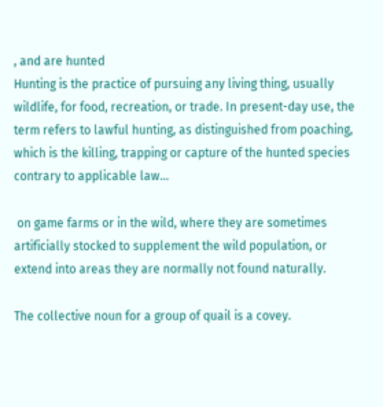, and are hunted
Hunting is the practice of pursuing any living thing, usually wildlife, for food, recreation, or trade. In present-day use, the term refers to lawful hunting, as distinguished from poaching, which is the killing, trapping or capture of the hunted species contrary to applicable law...

 on game farms or in the wild, where they are sometimes artificially stocked to supplement the wild population, or extend into areas they are normally not found naturally.

The collective noun for a group of quail is a covey.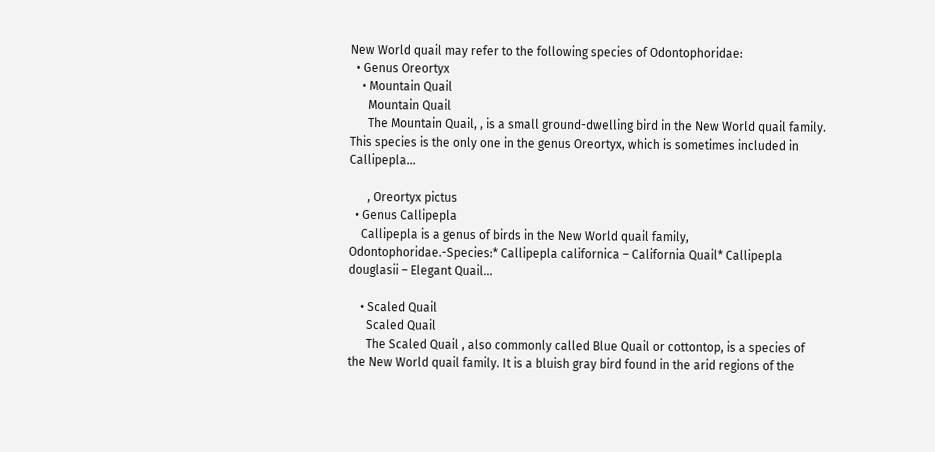New World quail may refer to the following species of Odontophoridae:
  • Genus Oreortyx
    • Mountain Quail
      Mountain Quail
      The Mountain Quail, , is a small ground-dwelling bird in the New World quail family. This species is the only one in the genus Oreortyx, which is sometimes included in Callipepla...

      , Oreortyx pictus
  • Genus Callipepla
    Callipepla is a genus of birds in the New World quail family, Odontophoridae.-Species:* Callipepla californica – California Quail* Callipepla douglasii – Elegant Quail...

    • Scaled Quail
      Scaled Quail
      The Scaled Quail , also commonly called Blue Quail or cottontop, is a species of the New World quail family. It is a bluish gray bird found in the arid regions of the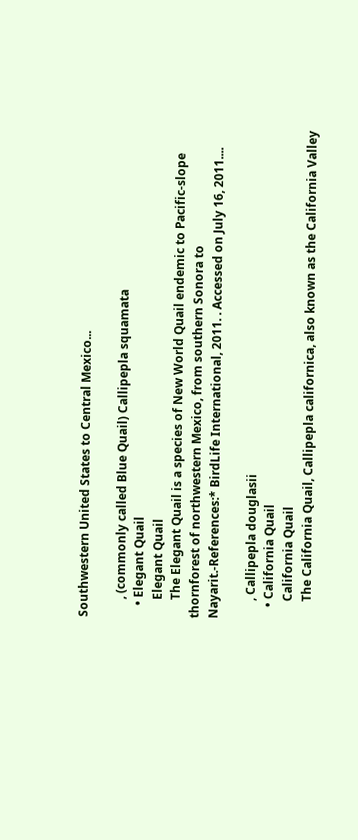Southwestern United States to Central Mexico...

      , (commonly called Blue Quail) Callipepla squamata
    • Elegant Quail
      Elegant Quail
      The Elegant Quail is a species of New World Quail endemic to Pacific-slope thornforest of northwestern Mexico, from southern Sonora to Nayarit.-References:* BirdLife International, 2011. . Accessed on July 16, 2011....

      , Callipepla douglasii
    • California Quail
      California Quail
      The California Quail, Callipepla californica, also known as the California Valley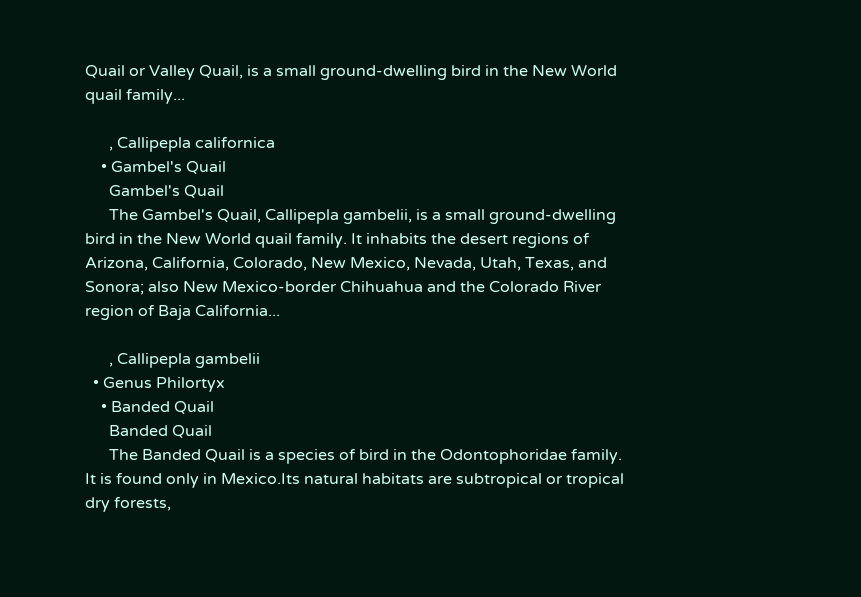Quail or Valley Quail, is a small ground-dwelling bird in the New World quail family...

      , Callipepla californica
    • Gambel's Quail
      Gambel's Quail
      The Gambel's Quail, Callipepla gambelii, is a small ground-dwelling bird in the New World quail family. It inhabits the desert regions of Arizona, California, Colorado, New Mexico, Nevada, Utah, Texas, and Sonora; also New Mexico-border Chihuahua and the Colorado River region of Baja California...

      , Callipepla gambelii
  • Genus Philortyx
    • Banded Quail
      Banded Quail
      The Banded Quail is a species of bird in the Odontophoridae family. It is found only in Mexico.Its natural habitats are subtropical or tropical dry forests,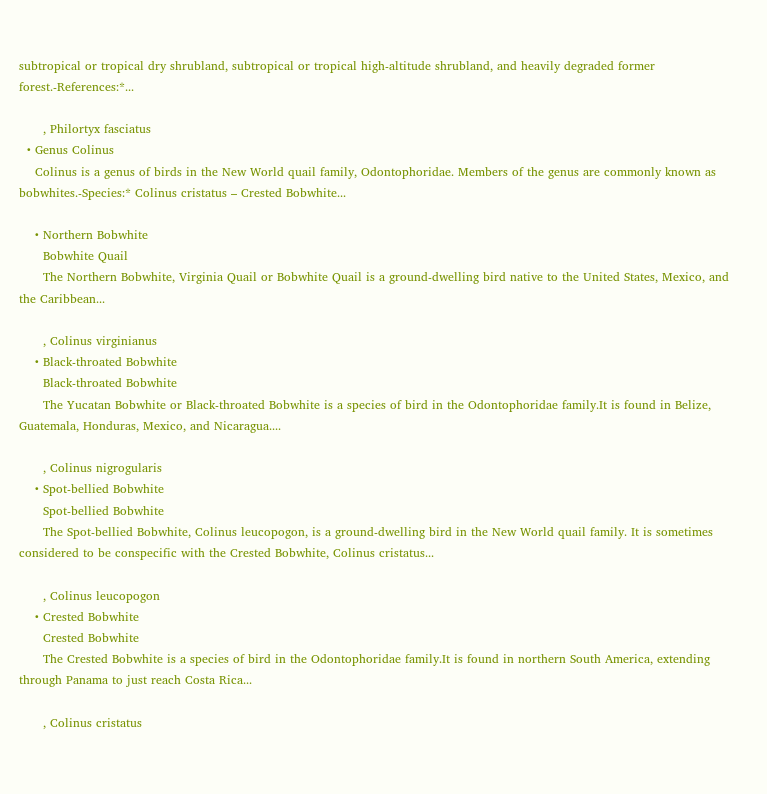subtropical or tropical dry shrubland, subtropical or tropical high-altitude shrubland, and heavily degraded former forest.-References:*...

      , Philortyx fasciatus
  • Genus Colinus
    Colinus is a genus of birds in the New World quail family, Odontophoridae. Members of the genus are commonly known as bobwhites.-Species:* Colinus cristatus – Crested Bobwhite...

    • Northern Bobwhite
      Bobwhite Quail
      The Northern Bobwhite, Virginia Quail or Bobwhite Quail is a ground-dwelling bird native to the United States, Mexico, and the Caribbean...

      , Colinus virginianus
    • Black-throated Bobwhite
      Black-throated Bobwhite
      The Yucatan Bobwhite or Black-throated Bobwhite is a species of bird in the Odontophoridae family.It is found in Belize, Guatemala, Honduras, Mexico, and Nicaragua....

      , Colinus nigrogularis
    • Spot-bellied Bobwhite
      Spot-bellied Bobwhite
      The Spot-bellied Bobwhite, Colinus leucopogon, is a ground-dwelling bird in the New World quail family. It is sometimes considered to be conspecific with the Crested Bobwhite, Colinus cristatus...

      , Colinus leucopogon
    • Crested Bobwhite
      Crested Bobwhite
      The Crested Bobwhite is a species of bird in the Odontophoridae family.It is found in northern South America, extending through Panama to just reach Costa Rica...

      , Colinus cristatus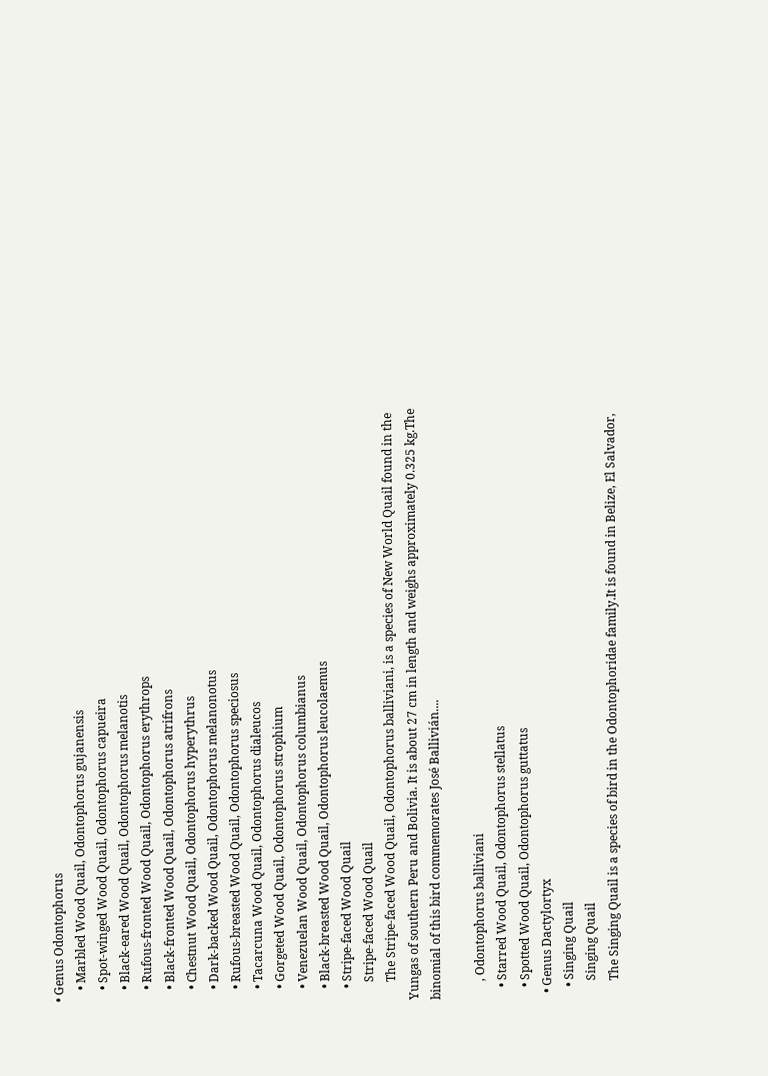• Genus Odontophorus
    • Marbled Wood Quail, Odontophorus gujanensis
    • Spot-winged Wood Quail, Odontophorus capueira
    • Black-eared Wood Quail, Odontophorus melanotis
    • Rufous-fronted Wood Quail, Odontophorus erythrops
    • Black-fronted Wood Quail, Odontophorus atrifrons
    • Chestnut Wood Quail, Odontophorus hyperythrus
    • Dark-backed Wood Quail, Odontophorus melanonotus
    • Rufous-breasted Wood Quail, Odontophorus speciosus
    • Tacarcuna Wood Quail, Odontophorus dialeucos
    • Gorgeted Wood Quail, Odontophorus strophium
    • Venezuelan Wood Quail, Odontophorus columbianus
    • Black-breasted Wood Quail, Odontophorus leucolaemus
    • Stripe-faced Wood Quail
      Stripe-faced Wood Quail
      The Stripe-faced Wood Quail, Odontophorus balliviani, is a species of New World Quail found in the Yungas of southern Peru and Bolivia. It is about 27 cm in length and weighs approximately 0.325 kg.The binomial of this bird commemorates José Ballivián....

      , Odontophorus balliviani
    • Starred Wood Quail, Odontophorus stellatus
    • Spotted Wood Quail, Odontophorus guttatus
  • Genus Dactylortyx
    • Singing Quail
      Singing Quail
      The Singing Quail is a species of bird in the Odontophoridae family.It is found in Belize, El Salvador,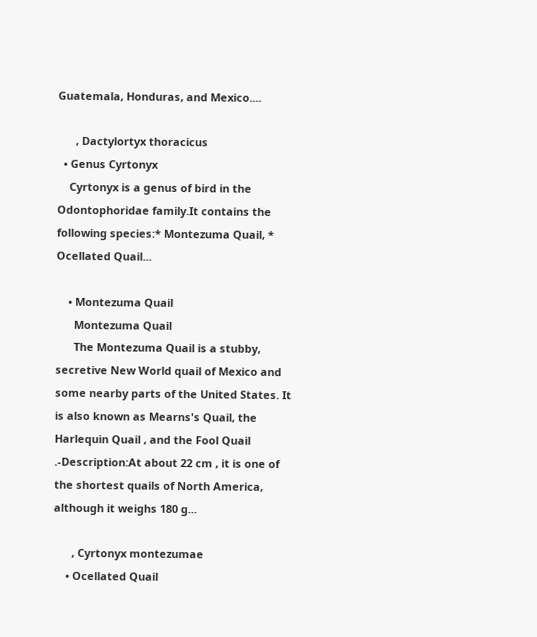Guatemala, Honduras, and Mexico....

      , Dactylortyx thoracicus
  • Genus Cyrtonyx
    Cyrtonyx is a genus of bird in the Odontophoridae family.It contains the following species:* Montezuma Quail, * Ocellated Quail...

    • Montezuma Quail
      Montezuma Quail
      The Montezuma Quail is a stubby, secretive New World quail of Mexico and some nearby parts of the United States. It is also known as Mearns's Quail, the Harlequin Quail , and the Fool Quail .-Description:At about 22 cm , it is one of the shortest quails of North America, although it weighs 180 g...

      , Cyrtonyx montezumae
    • Ocellated Quail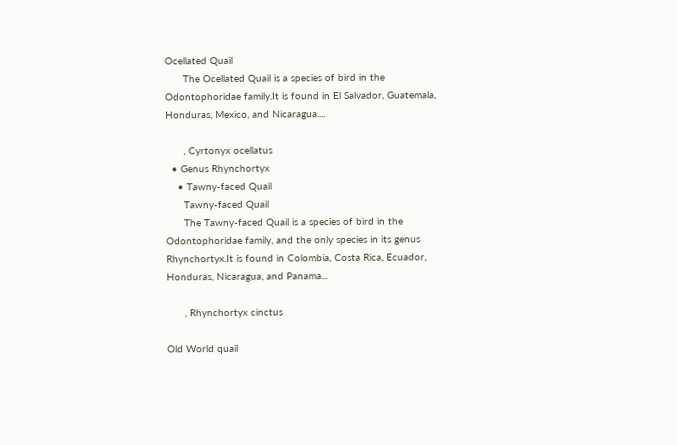Ocellated Quail
      The Ocellated Quail is a species of bird in the Odontophoridae family.It is found in El Salvador, Guatemala, Honduras, Mexico, and Nicaragua....

      , Cyrtonyx ocellatus
  • Genus Rhynchortyx
    • Tawny-faced Quail
      Tawny-faced Quail
      The Tawny-faced Quail is a species of bird in the Odontophoridae family, and the only species in its genus Rhynchortyx.It is found in Colombia, Costa Rica, Ecuador, Honduras, Nicaragua, and Panama...

      , Rhynchortyx cinctus

Old World quail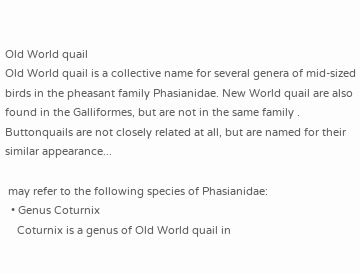Old World quail
Old World quail is a collective name for several genera of mid-sized birds in the pheasant family Phasianidae. New World quail are also found in the Galliformes, but are not in the same family . Buttonquails are not closely related at all, but are named for their similar appearance...

 may refer to the following species of Phasianidae:
  • Genus Coturnix
    Coturnix is a genus of Old World quail in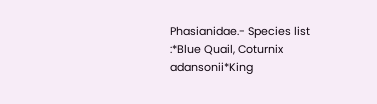Phasianidae.- Species list :*Blue Quail, Coturnix adansonii*King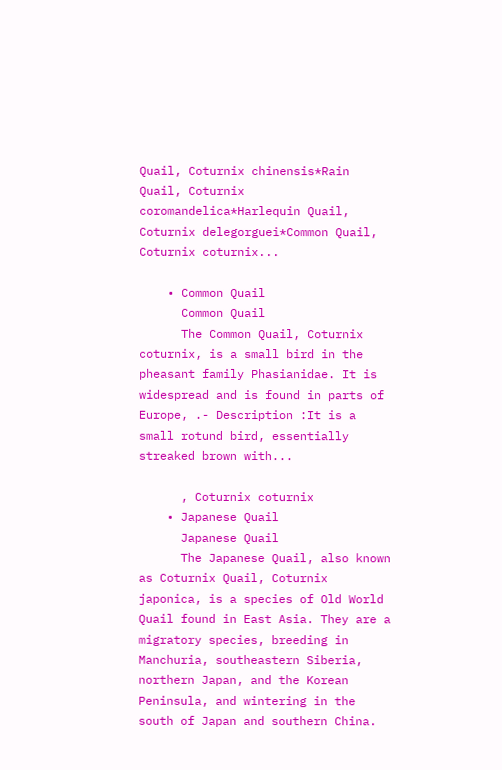Quail, Coturnix chinensis*Rain Quail, Coturnix coromandelica*Harlequin Quail, Coturnix delegorguei*Common Quail, Coturnix coturnix...

    • Common Quail
      Common Quail
      The Common Quail, Coturnix coturnix, is a small bird in the pheasant family Phasianidae. It is widespread and is found in parts of Europe, .- Description :It is a small rotund bird, essentially streaked brown with...

      , Coturnix coturnix
    • Japanese Quail
      Japanese Quail
      The Japanese Quail, also known as Coturnix Quail, Coturnix japonica, is a species of Old World Quail found in East Asia. They are a migratory species, breeding in Manchuria, southeastern Siberia, northern Japan, and the Korean Peninsula, and wintering in the south of Japan and southern China.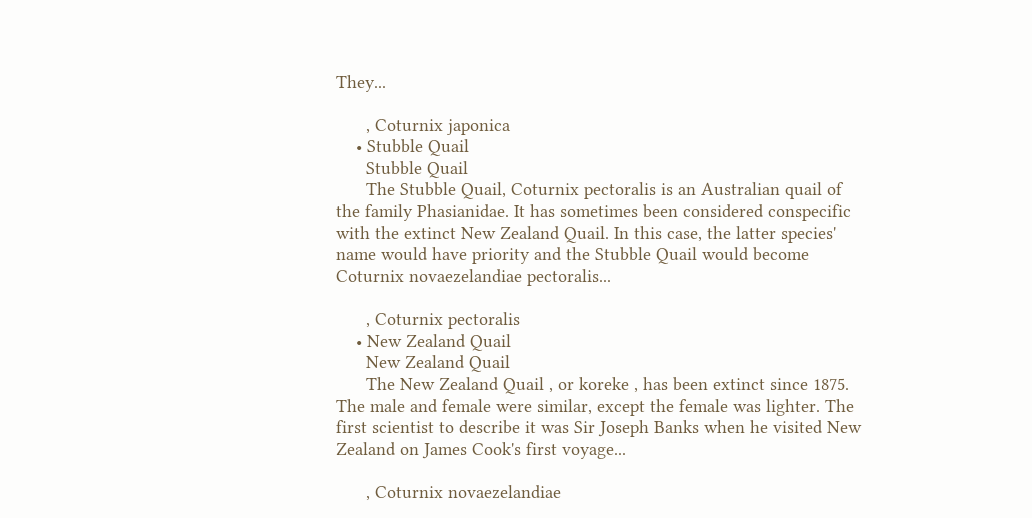They...

      , Coturnix japonica
    • Stubble Quail
      Stubble Quail
      The Stubble Quail, Coturnix pectoralis is an Australian quail of the family Phasianidae. It has sometimes been considered conspecific with the extinct New Zealand Quail. In this case, the latter species' name would have priority and the Stubble Quail would become Coturnix novaezelandiae pectoralis...

      , Coturnix pectoralis
    • New Zealand Quail
      New Zealand Quail
      The New Zealand Quail , or koreke , has been extinct since 1875. The male and female were similar, except the female was lighter. The first scientist to describe it was Sir Joseph Banks when he visited New Zealand on James Cook's first voyage...

      , Coturnix novaezelandiae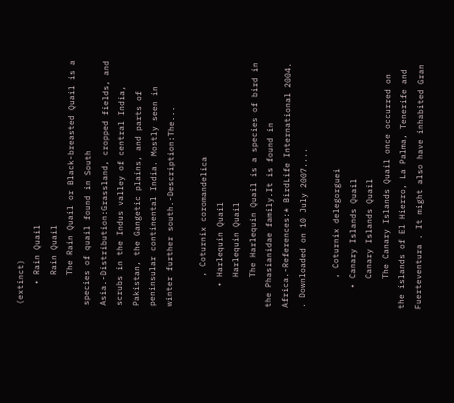(extinct)
    • Rain Quail
      Rain Quail
      The Rain Quail or Black-breasted Quail is a species of quail found in South Asia.-Distribution:Grassland, cropped fields, and scrubs in the Indus valley of central India, Pakistan, the Gangetic plains, and parts of peninsular continental India. Mostly seen in winter further south.-Description:The...

      , Coturnix coromandelica
    • Harlequin Quail
      Harlequin Quail
      The Harlequin Quail is a species of bird in the Phasianidae family.It is found in Africa.-References:* BirdLife International 2004. . Downloaded on 10 July 2007....

      , Coturnix delegorguei
    • Canary Islands Quail
      Canary Islands Quail
      The Canary Islands Quail once occurred on the islands of El Hierro, La Palma, Tenerife and Fuerteventura . It might also have inhabited Gran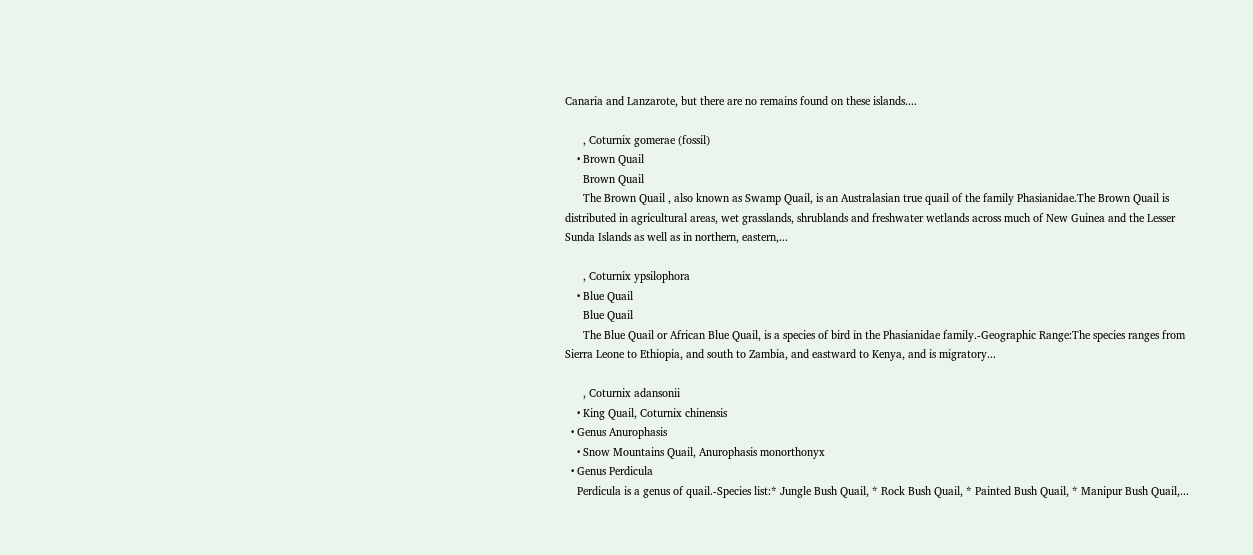Canaria and Lanzarote, but there are no remains found on these islands....

      , Coturnix gomerae (fossil)
    • Brown Quail
      Brown Quail
      The Brown Quail , also known as Swamp Quail, is an Australasian true quail of the family Phasianidae.The Brown Quail is distributed in agricultural areas, wet grasslands, shrublands and freshwater wetlands across much of New Guinea and the Lesser Sunda Islands as well as in northern, eastern,...

      , Coturnix ypsilophora
    • Blue Quail
      Blue Quail
      The Blue Quail or African Blue Quail, is a species of bird in the Phasianidae family.-Geographic Range:The species ranges from Sierra Leone to Ethiopia, and south to Zambia, and eastward to Kenya, and is migratory...

      , Coturnix adansonii
    • King Quail, Coturnix chinensis
  • Genus Anurophasis
    • Snow Mountains Quail, Anurophasis monorthonyx
  • Genus Perdicula
    Perdicula is a genus of quail.-Species list:* Jungle Bush Quail, * Rock Bush Quail, * Painted Bush Quail, * Manipur Bush Quail,...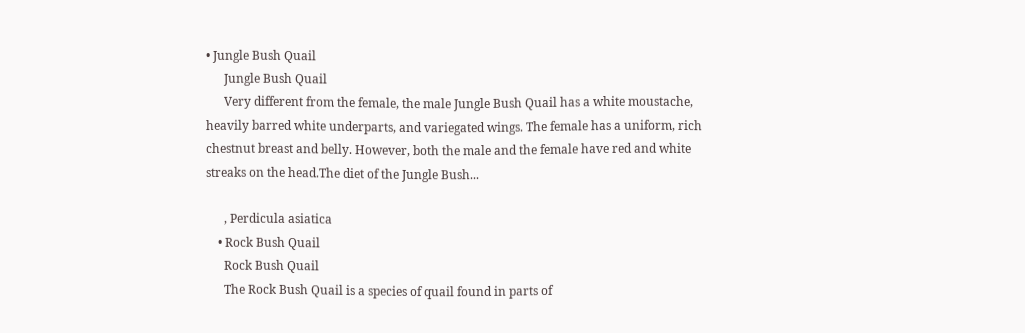• Jungle Bush Quail
      Jungle Bush Quail
      Very different from the female, the male Jungle Bush Quail has a white moustache, heavily barred white underparts, and variegated wings. The female has a uniform, rich chestnut breast and belly. However, both the male and the female have red and white streaks on the head.The diet of the Jungle Bush...

      , Perdicula asiatica
    • Rock Bush Quail
      Rock Bush Quail
      The Rock Bush Quail is a species of quail found in parts of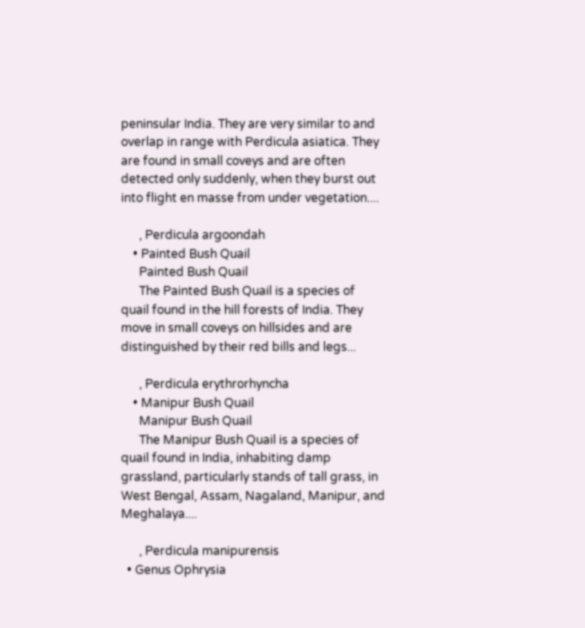peninsular India. They are very similar to and overlap in range with Perdicula asiatica. They are found in small coveys and are often detected only suddenly, when they burst out into flight en masse from under vegetation....

      , Perdicula argoondah
    • Painted Bush Quail
      Painted Bush Quail
      The Painted Bush Quail is a species of quail found in the hill forests of India. They move in small coveys on hillsides and are distinguished by their red bills and legs...

      , Perdicula erythrorhyncha
    • Manipur Bush Quail
      Manipur Bush Quail
      The Manipur Bush Quail is a species of quail found in India, inhabiting damp grassland, particularly stands of tall grass, in West Bengal, Assam, Nagaland, Manipur, and Meghalaya....

      , Perdicula manipurensis
  • Genus Ophrysia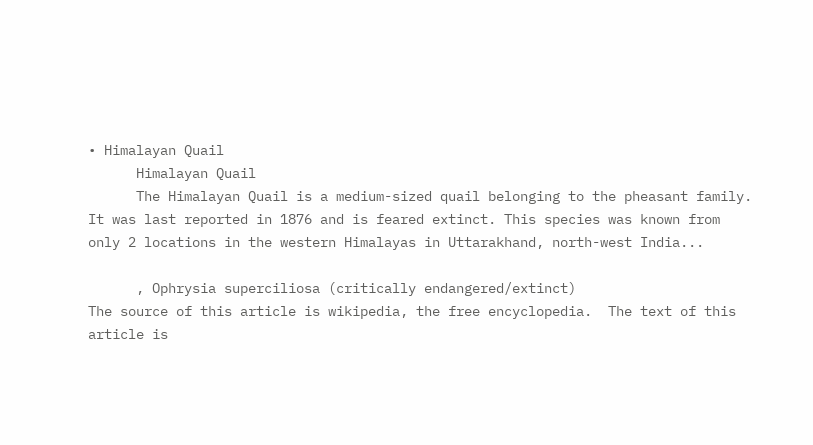• Himalayan Quail
      Himalayan Quail
      The Himalayan Quail is a medium-sized quail belonging to the pheasant family. It was last reported in 1876 and is feared extinct. This species was known from only 2 locations in the western Himalayas in Uttarakhand, north-west India...

      , Ophrysia superciliosa (critically endangered/extinct)
The source of this article is wikipedia, the free encyclopedia.  The text of this article is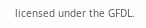licensed under the GFDL.